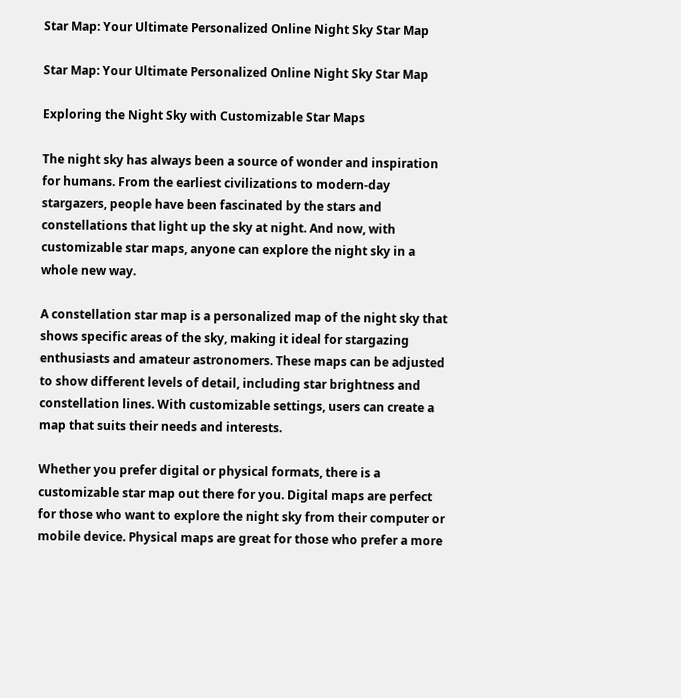Star Map: Your Ultimate Personalized Online Night Sky Star Map

Star Map: Your Ultimate Personalized Online Night Sky Star Map

Exploring the Night Sky with Customizable Star Maps

The night sky has always been a source of wonder and inspiration for humans. From the earliest civilizations to modern-day stargazers, people have been fascinated by the stars and constellations that light up the sky at night. And now, with customizable star maps, anyone can explore the night sky in a whole new way.

A constellation star map is a personalized map of the night sky that shows specific areas of the sky, making it ideal for stargazing enthusiasts and amateur astronomers. These maps can be adjusted to show different levels of detail, including star brightness and constellation lines. With customizable settings, users can create a map that suits their needs and interests.

Whether you prefer digital or physical formats, there is a customizable star map out there for you. Digital maps are perfect for those who want to explore the night sky from their computer or mobile device. Physical maps are great for those who prefer a more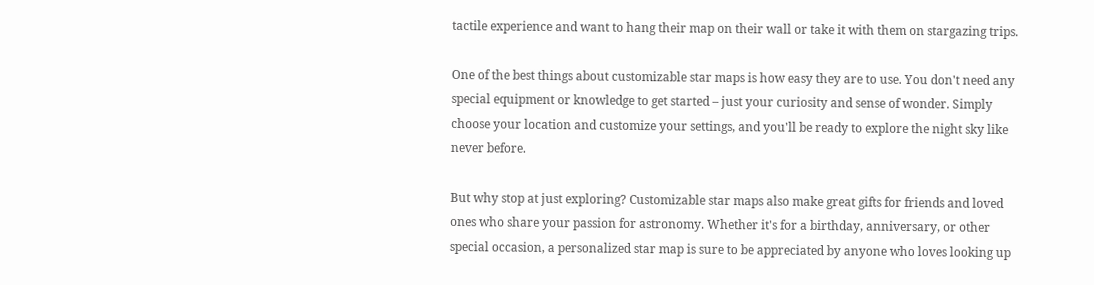tactile experience and want to hang their map on their wall or take it with them on stargazing trips.

One of the best things about customizable star maps is how easy they are to use. You don't need any special equipment or knowledge to get started – just your curiosity and sense of wonder. Simply choose your location and customize your settings, and you'll be ready to explore the night sky like never before.

But why stop at just exploring? Customizable star maps also make great gifts for friends and loved ones who share your passion for astronomy. Whether it's for a birthday, anniversary, or other special occasion, a personalized star map is sure to be appreciated by anyone who loves looking up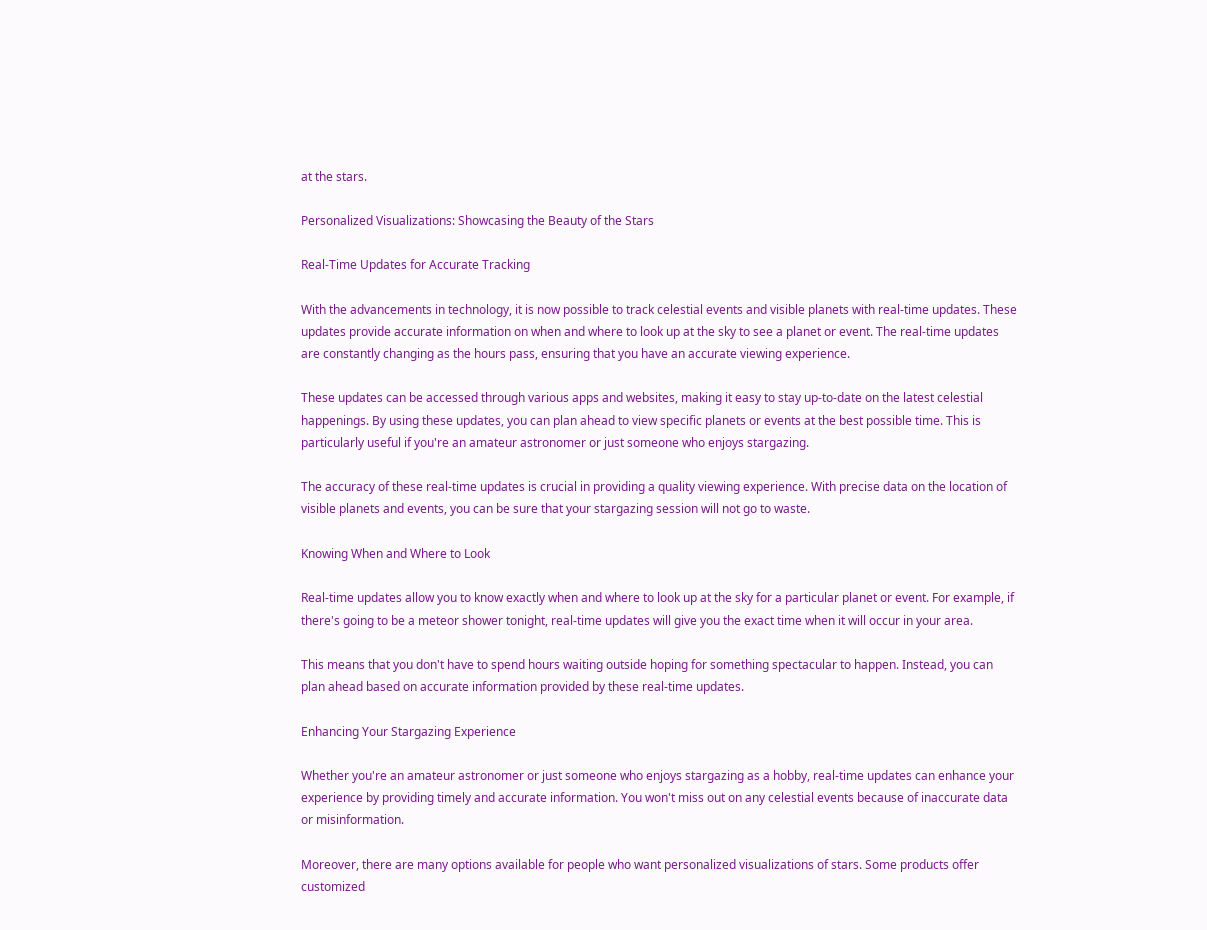at the stars.

Personalized Visualizations: Showcasing the Beauty of the Stars

Real-Time Updates for Accurate Tracking

With the advancements in technology, it is now possible to track celestial events and visible planets with real-time updates. These updates provide accurate information on when and where to look up at the sky to see a planet or event. The real-time updates are constantly changing as the hours pass, ensuring that you have an accurate viewing experience.

These updates can be accessed through various apps and websites, making it easy to stay up-to-date on the latest celestial happenings. By using these updates, you can plan ahead to view specific planets or events at the best possible time. This is particularly useful if you're an amateur astronomer or just someone who enjoys stargazing.

The accuracy of these real-time updates is crucial in providing a quality viewing experience. With precise data on the location of visible planets and events, you can be sure that your stargazing session will not go to waste.

Knowing When and Where to Look

Real-time updates allow you to know exactly when and where to look up at the sky for a particular planet or event. For example, if there's going to be a meteor shower tonight, real-time updates will give you the exact time when it will occur in your area.

This means that you don't have to spend hours waiting outside hoping for something spectacular to happen. Instead, you can plan ahead based on accurate information provided by these real-time updates.

Enhancing Your Stargazing Experience

Whether you're an amateur astronomer or just someone who enjoys stargazing as a hobby, real-time updates can enhance your experience by providing timely and accurate information. You won't miss out on any celestial events because of inaccurate data or misinformation.

Moreover, there are many options available for people who want personalized visualizations of stars. Some products offer customized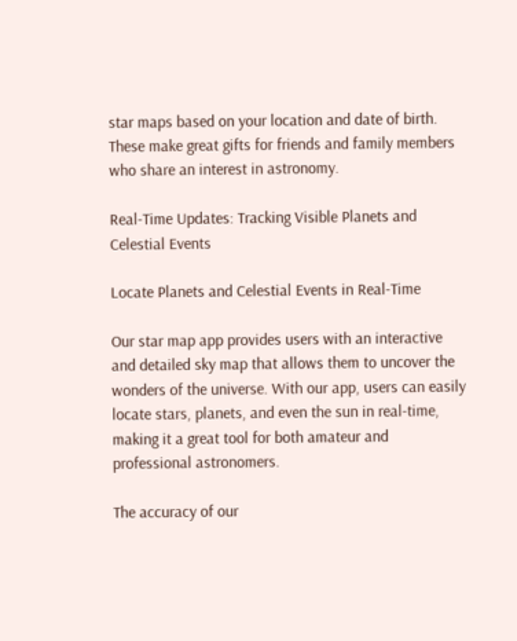star maps based on your location and date of birth. These make great gifts for friends and family members who share an interest in astronomy.

Real-Time Updates: Tracking Visible Planets and Celestial Events

Locate Planets and Celestial Events in Real-Time

Our star map app provides users with an interactive and detailed sky map that allows them to uncover the wonders of the universe. With our app, users can easily locate stars, planets, and even the sun in real-time, making it a great tool for both amateur and professional astronomers.

The accuracy of our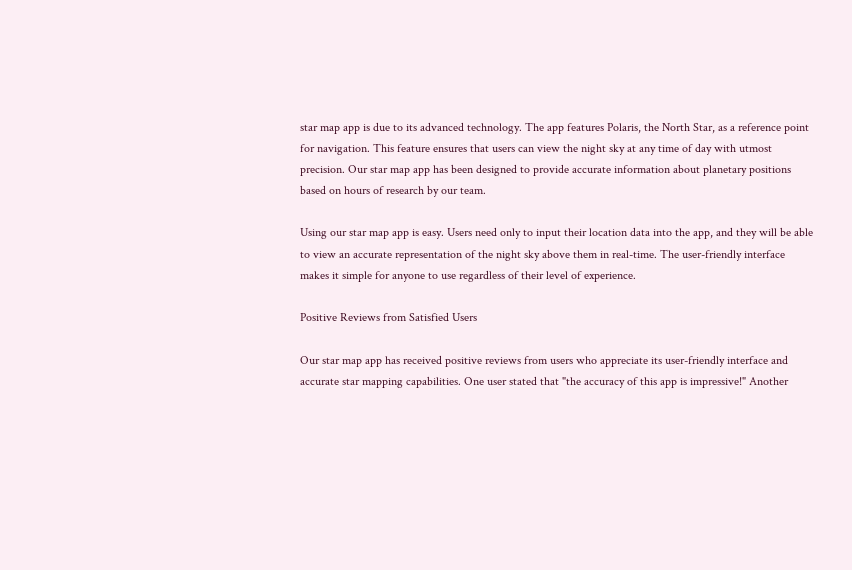star map app is due to its advanced technology. The app features Polaris, the North Star, as a reference point for navigation. This feature ensures that users can view the night sky at any time of day with utmost precision. Our star map app has been designed to provide accurate information about planetary positions based on hours of research by our team.

Using our star map app is easy. Users need only to input their location data into the app, and they will be able to view an accurate representation of the night sky above them in real-time. The user-friendly interface makes it simple for anyone to use regardless of their level of experience.

Positive Reviews from Satisfied Users

Our star map app has received positive reviews from users who appreciate its user-friendly interface and accurate star mapping capabilities. One user stated that "the accuracy of this app is impressive!" Another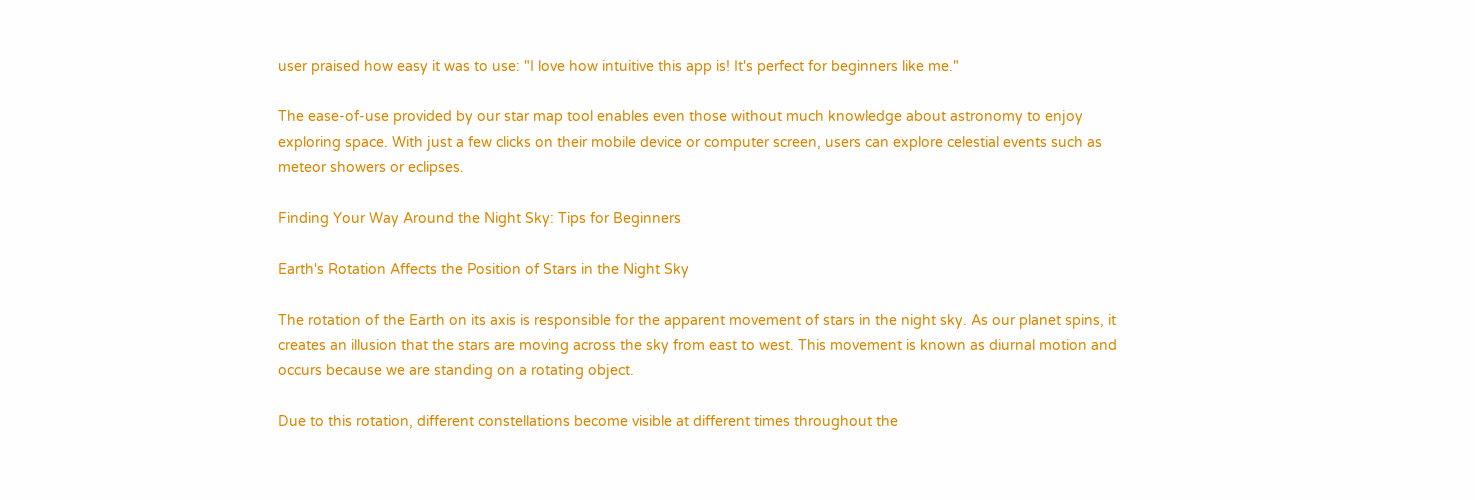user praised how easy it was to use: "I love how intuitive this app is! It's perfect for beginners like me."

The ease-of-use provided by our star map tool enables even those without much knowledge about astronomy to enjoy exploring space. With just a few clicks on their mobile device or computer screen, users can explore celestial events such as meteor showers or eclipses.

Finding Your Way Around the Night Sky: Tips for Beginners

Earth's Rotation Affects the Position of Stars in the Night Sky

The rotation of the Earth on its axis is responsible for the apparent movement of stars in the night sky. As our planet spins, it creates an illusion that the stars are moving across the sky from east to west. This movement is known as diurnal motion and occurs because we are standing on a rotating object.

Due to this rotation, different constellations become visible at different times throughout the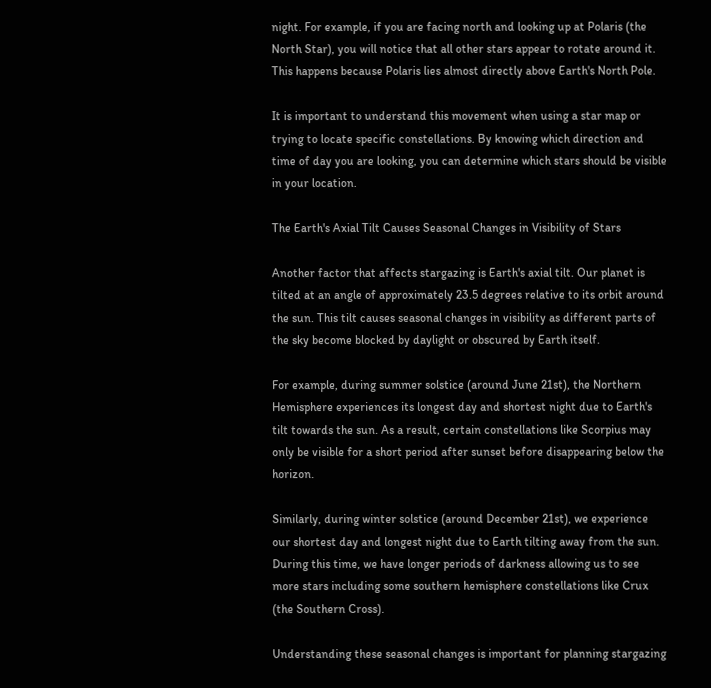night. For example, if you are facing north and looking up at Polaris (the North Star), you will notice that all other stars appear to rotate around it. This happens because Polaris lies almost directly above Earth's North Pole.

It is important to understand this movement when using a star map or trying to locate specific constellations. By knowing which direction and time of day you are looking, you can determine which stars should be visible in your location.

The Earth's Axial Tilt Causes Seasonal Changes in Visibility of Stars

Another factor that affects stargazing is Earth's axial tilt. Our planet is tilted at an angle of approximately 23.5 degrees relative to its orbit around the sun. This tilt causes seasonal changes in visibility as different parts of the sky become blocked by daylight or obscured by Earth itself.

For example, during summer solstice (around June 21st), the Northern Hemisphere experiences its longest day and shortest night due to Earth's tilt towards the sun. As a result, certain constellations like Scorpius may only be visible for a short period after sunset before disappearing below the horizon.

Similarly, during winter solstice (around December 21st), we experience our shortest day and longest night due to Earth tilting away from the sun. During this time, we have longer periods of darkness allowing us to see more stars including some southern hemisphere constellations like Crux (the Southern Cross).

Understanding these seasonal changes is important for planning stargazing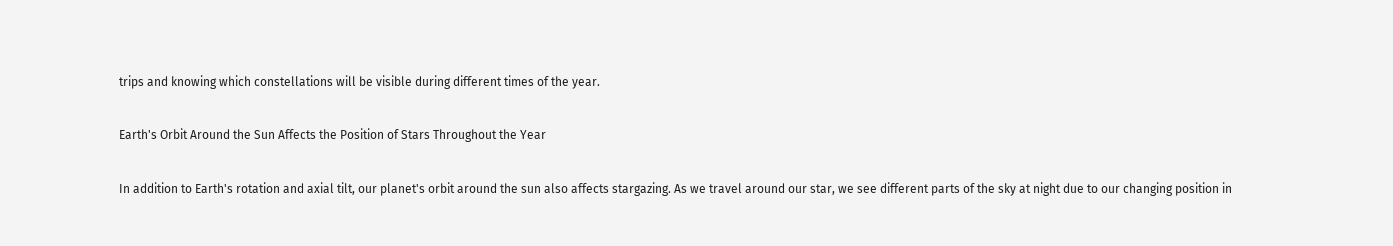trips and knowing which constellations will be visible during different times of the year.

Earth's Orbit Around the Sun Affects the Position of Stars Throughout the Year

In addition to Earth's rotation and axial tilt, our planet's orbit around the sun also affects stargazing. As we travel around our star, we see different parts of the sky at night due to our changing position in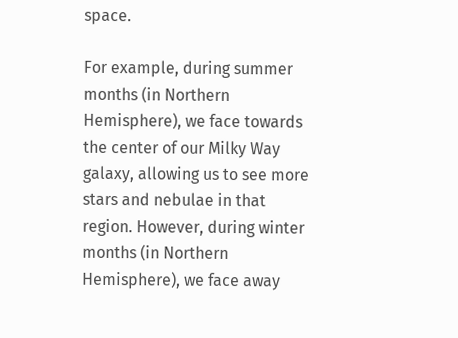space.

For example, during summer months (in Northern Hemisphere), we face towards the center of our Milky Way galaxy, allowing us to see more stars and nebulae in that region. However, during winter months (in Northern Hemisphere), we face away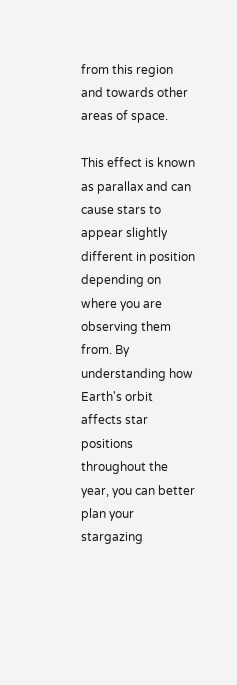from this region and towards other areas of space.

This effect is known as parallax and can cause stars to appear slightly different in position depending on where you are observing them from. By understanding how Earth's orbit affects star positions throughout the year, you can better plan your stargazing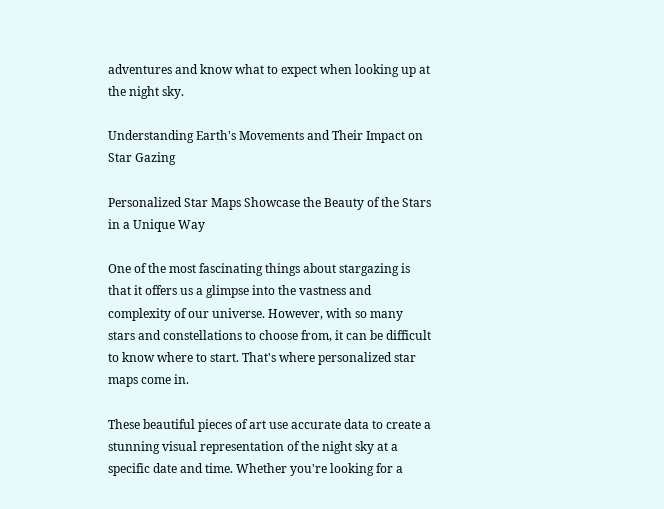adventures and know what to expect when looking up at the night sky.

Understanding Earth's Movements and Their Impact on Star Gazing

Personalized Star Maps Showcase the Beauty of the Stars in a Unique Way

One of the most fascinating things about stargazing is that it offers us a glimpse into the vastness and complexity of our universe. However, with so many stars and constellations to choose from, it can be difficult to know where to start. That's where personalized star maps come in.

These beautiful pieces of art use accurate data to create a stunning visual representation of the night sky at a specific date and time. Whether you're looking for a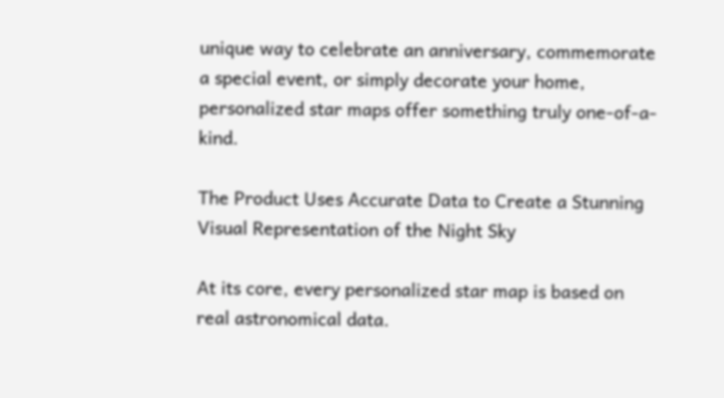unique way to celebrate an anniversary, commemorate a special event, or simply decorate your home, personalized star maps offer something truly one-of-a-kind.

The Product Uses Accurate Data to Create a Stunning Visual Representation of the Night Sky

At its core, every personalized star map is based on real astronomical data.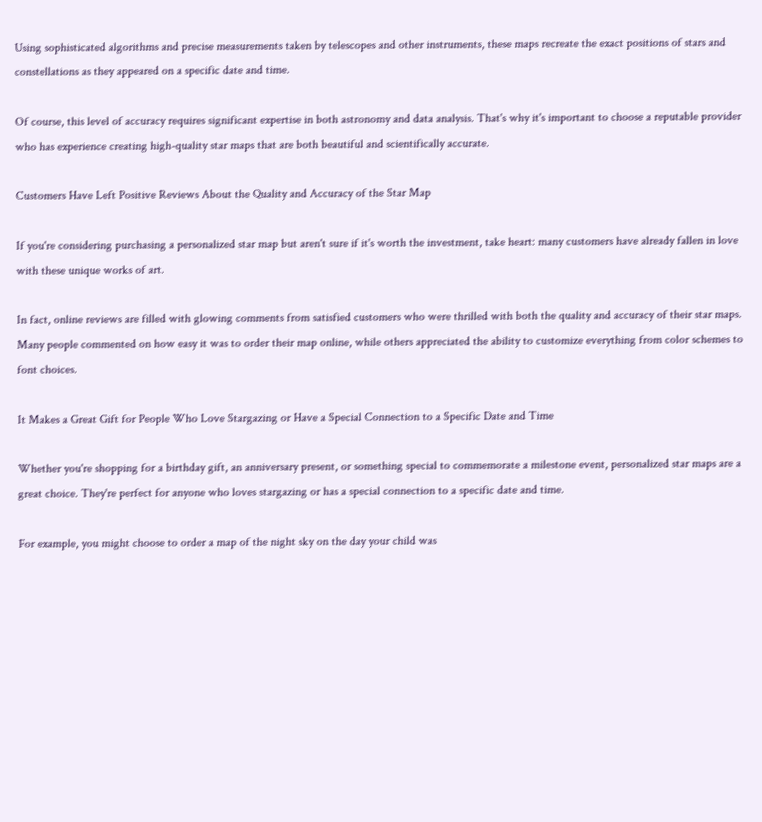Using sophisticated algorithms and precise measurements taken by telescopes and other instruments, these maps recreate the exact positions of stars and constellations as they appeared on a specific date and time.

Of course, this level of accuracy requires significant expertise in both astronomy and data analysis. That's why it's important to choose a reputable provider who has experience creating high-quality star maps that are both beautiful and scientifically accurate.

Customers Have Left Positive Reviews About the Quality and Accuracy of the Star Map

If you're considering purchasing a personalized star map but aren't sure if it's worth the investment, take heart: many customers have already fallen in love with these unique works of art.

In fact, online reviews are filled with glowing comments from satisfied customers who were thrilled with both the quality and accuracy of their star maps. Many people commented on how easy it was to order their map online, while others appreciated the ability to customize everything from color schemes to font choices.

It Makes a Great Gift for People Who Love Stargazing or Have a Special Connection to a Specific Date and Time

Whether you're shopping for a birthday gift, an anniversary present, or something special to commemorate a milestone event, personalized star maps are a great choice. They're perfect for anyone who loves stargazing or has a special connection to a specific date and time.

For example, you might choose to order a map of the night sky on the day your child was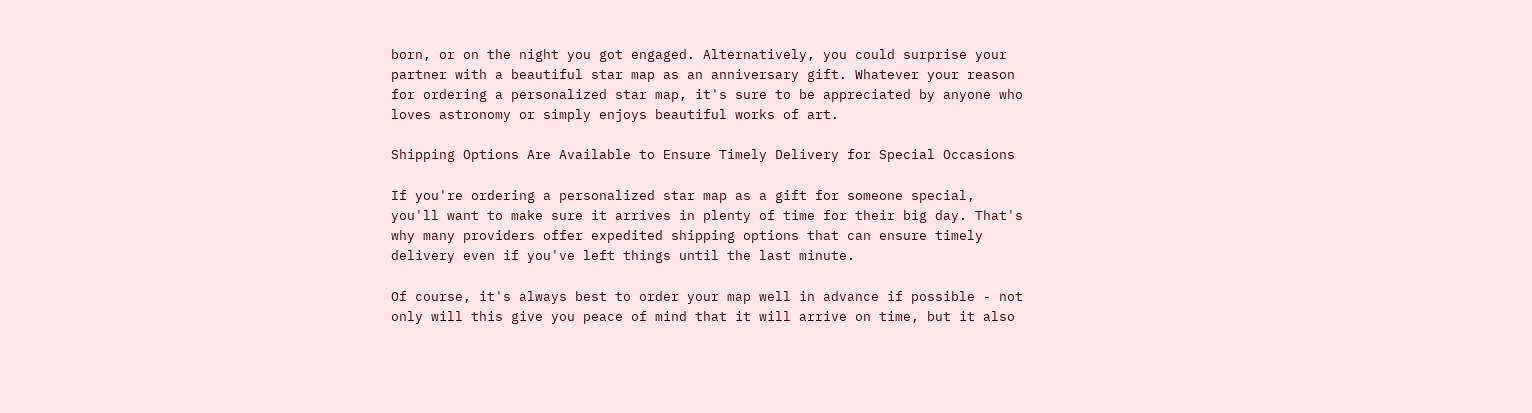born, or on the night you got engaged. Alternatively, you could surprise your partner with a beautiful star map as an anniversary gift. Whatever your reason for ordering a personalized star map, it's sure to be appreciated by anyone who loves astronomy or simply enjoys beautiful works of art.

Shipping Options Are Available to Ensure Timely Delivery for Special Occasions

If you're ordering a personalized star map as a gift for someone special, you'll want to make sure it arrives in plenty of time for their big day. That's why many providers offer expedited shipping options that can ensure timely delivery even if you've left things until the last minute.

Of course, it's always best to order your map well in advance if possible - not only will this give you peace of mind that it will arrive on time, but it also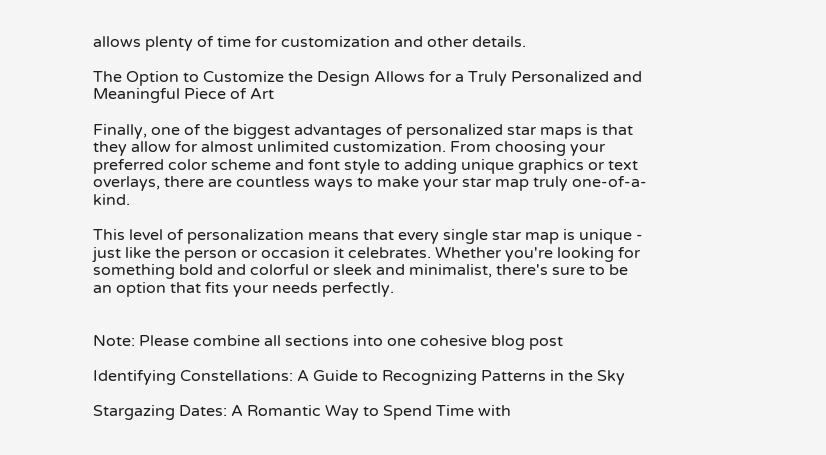allows plenty of time for customization and other details.

The Option to Customize the Design Allows for a Truly Personalized and Meaningful Piece of Art

Finally, one of the biggest advantages of personalized star maps is that they allow for almost unlimited customization. From choosing your preferred color scheme and font style to adding unique graphics or text overlays, there are countless ways to make your star map truly one-of-a-kind.

This level of personalization means that every single star map is unique - just like the person or occasion it celebrates. Whether you're looking for something bold and colorful or sleek and minimalist, there's sure to be an option that fits your needs perfectly.


Note: Please combine all sections into one cohesive blog post

Identifying Constellations: A Guide to Recognizing Patterns in the Sky

Stargazing Dates: A Romantic Way to Spend Time with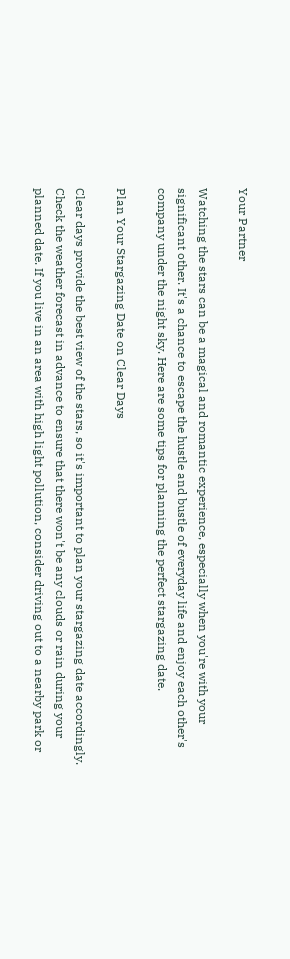Your Partner

Watching the stars can be a magical and romantic experience, especially when you're with your significant other. It's a chance to escape the hustle and bustle of everyday life and enjoy each other's company under the night sky. Here are some tips for planning the perfect stargazing date.

Plan Your Stargazing Date on Clear Days

Clear days provide the best view of the stars, so it's important to plan your stargazing date accordingly. Check the weather forecast in advance to ensure that there won't be any clouds or rain during your planned date. If you live in an area with high light pollution, consider driving out to a nearby park or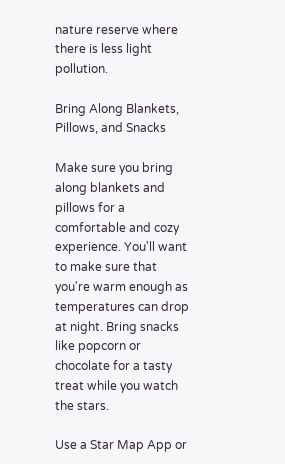nature reserve where there is less light pollution.

Bring Along Blankets, Pillows, and Snacks

Make sure you bring along blankets and pillows for a comfortable and cozy experience. You'll want to make sure that you're warm enough as temperatures can drop at night. Bring snacks like popcorn or chocolate for a tasty treat while you watch the stars.

Use a Star Map App or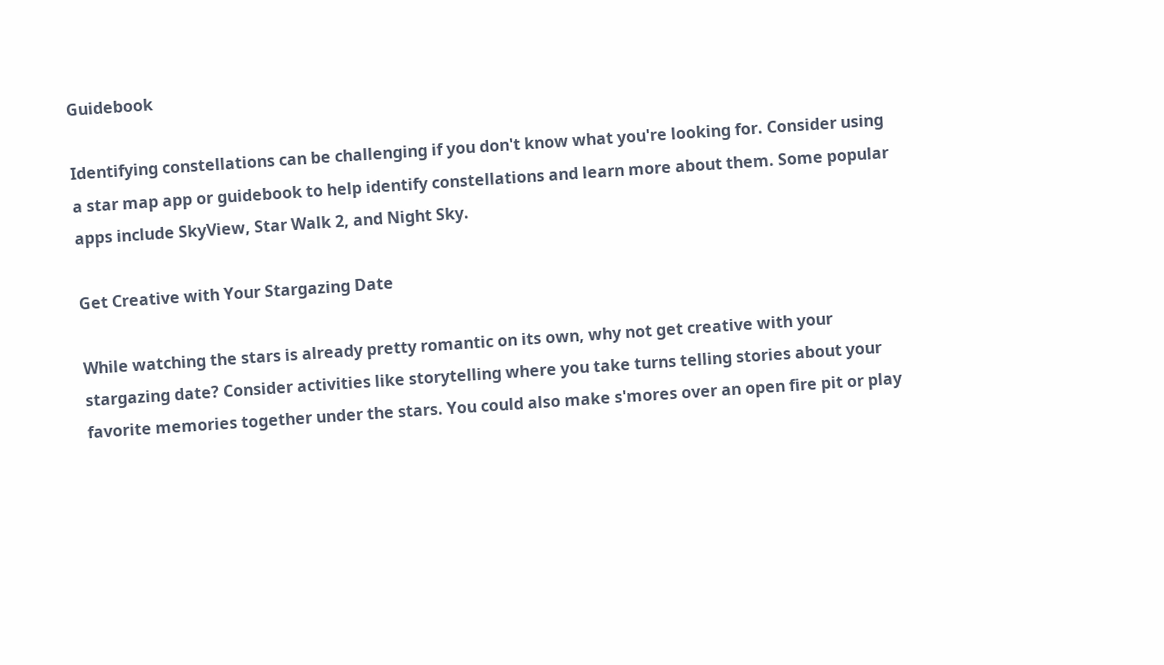Guidebook

Identifying constellations can be challenging if you don't know what you're looking for. Consider using a star map app or guidebook to help identify constellations and learn more about them. Some popular apps include SkyView, Star Walk 2, and Night Sky.

Get Creative with Your Stargazing Date

While watching the stars is already pretty romantic on its own, why not get creative with your stargazing date? Consider activities like storytelling where you take turns telling stories about your favorite memories together under the stars. You could also make s'mores over an open fire pit or play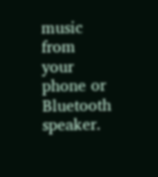music from your phone or Bluetooth speaker.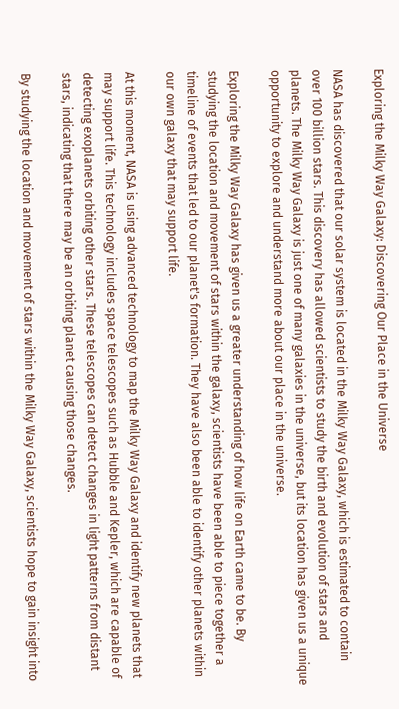Exploring the Milky Way Galaxy: Discovering Our Place in the Universe

NASA has discovered that our solar system is located in the Milky Way Galaxy, which is estimated to contain over 100 billion stars. This discovery has allowed scientists to study the birth and evolution of stars and planets. The Milky Way Galaxy is just one of many galaxies in the universe, but its location has given us a unique opportunity to explore and understand more about our place in the universe.

Exploring the Milky Way Galaxy has given us a greater understanding of how life on Earth came to be. By studying the location and movement of stars within the galaxy, scientists have been able to piece together a timeline of events that led to our planet's formation. They have also been able to identify other planets within our own galaxy that may support life.

At this moment, NASA is using advanced technology to map the Milky Way Galaxy and identify new planets that may support life. This technology includes space telescopes such as Hubble and Kepler, which are capable of detecting exoplanets orbiting other stars. These telescopes can detect changes in light patterns from distant stars, indicating that there may be an orbiting planet causing those changes.

By studying the location and movement of stars within the Milky Way Galaxy, scientists hope to gain insight into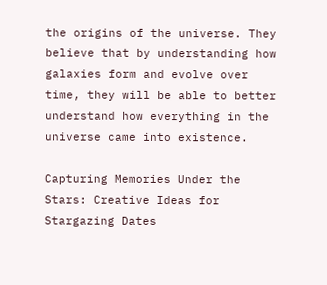the origins of the universe. They believe that by understanding how galaxies form and evolve over time, they will be able to better understand how everything in the universe came into existence.

Capturing Memories Under the Stars: Creative Ideas for Stargazing Dates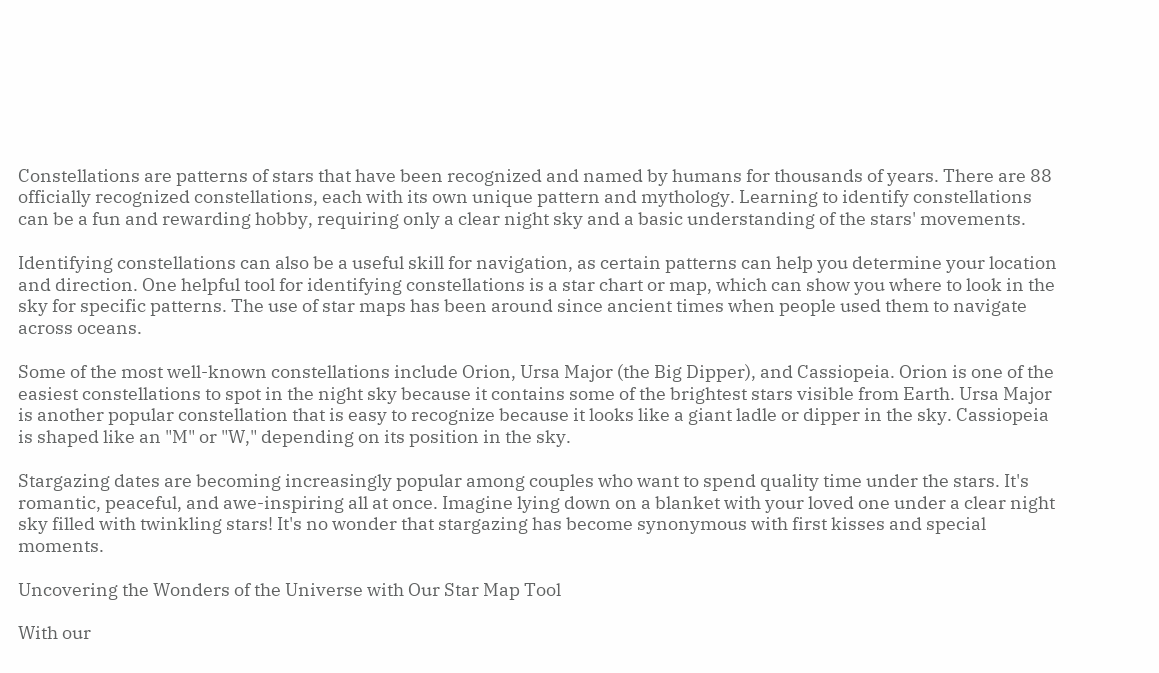Constellations are patterns of stars that have been recognized and named by humans for thousands of years. There are 88 officially recognized constellations, each with its own unique pattern and mythology. Learning to identify constellations can be a fun and rewarding hobby, requiring only a clear night sky and a basic understanding of the stars' movements.

Identifying constellations can also be a useful skill for navigation, as certain patterns can help you determine your location and direction. One helpful tool for identifying constellations is a star chart or map, which can show you where to look in the sky for specific patterns. The use of star maps has been around since ancient times when people used them to navigate across oceans.

Some of the most well-known constellations include Orion, Ursa Major (the Big Dipper), and Cassiopeia. Orion is one of the easiest constellations to spot in the night sky because it contains some of the brightest stars visible from Earth. Ursa Major is another popular constellation that is easy to recognize because it looks like a giant ladle or dipper in the sky. Cassiopeia is shaped like an "M" or "W," depending on its position in the sky.

Stargazing dates are becoming increasingly popular among couples who want to spend quality time under the stars. It's romantic, peaceful, and awe-inspiring all at once. Imagine lying down on a blanket with your loved one under a clear night sky filled with twinkling stars! It's no wonder that stargazing has become synonymous with first kisses and special moments.

Uncovering the Wonders of the Universe with Our Star Map Tool

With our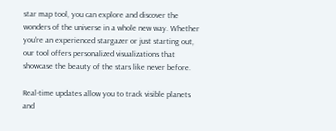star map tool, you can explore and discover the wonders of the universe in a whole new way. Whether you're an experienced stargazer or just starting out, our tool offers personalized visualizations that showcase the beauty of the stars like never before.

Real-time updates allow you to track visible planets and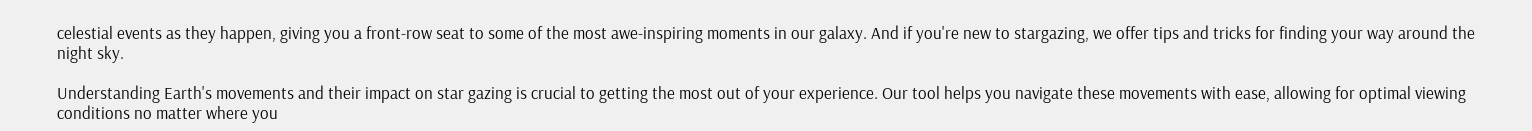celestial events as they happen, giving you a front-row seat to some of the most awe-inspiring moments in our galaxy. And if you're new to stargazing, we offer tips and tricks for finding your way around the night sky.

Understanding Earth's movements and their impact on star gazing is crucial to getting the most out of your experience. Our tool helps you navigate these movements with ease, allowing for optimal viewing conditions no matter where you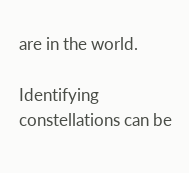are in the world.

Identifying constellations can be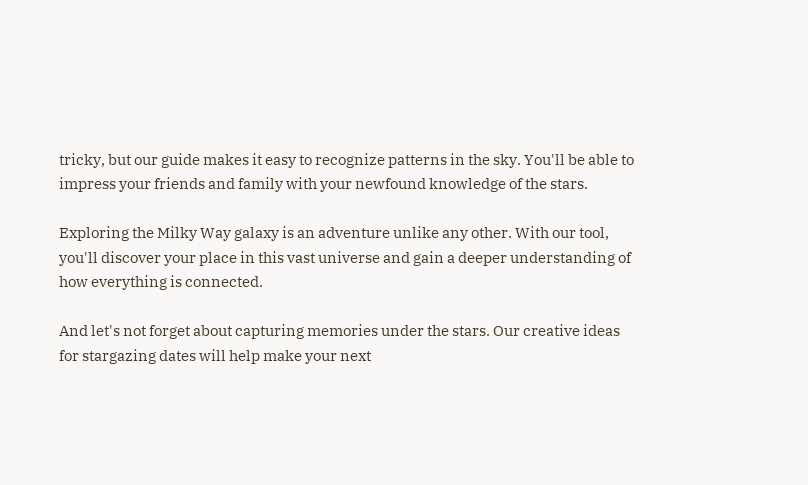tricky, but our guide makes it easy to recognize patterns in the sky. You'll be able to impress your friends and family with your newfound knowledge of the stars.

Exploring the Milky Way galaxy is an adventure unlike any other. With our tool, you'll discover your place in this vast universe and gain a deeper understanding of how everything is connected.

And let's not forget about capturing memories under the stars. Our creative ideas for stargazing dates will help make your next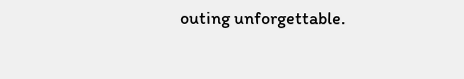outing unforgettable.